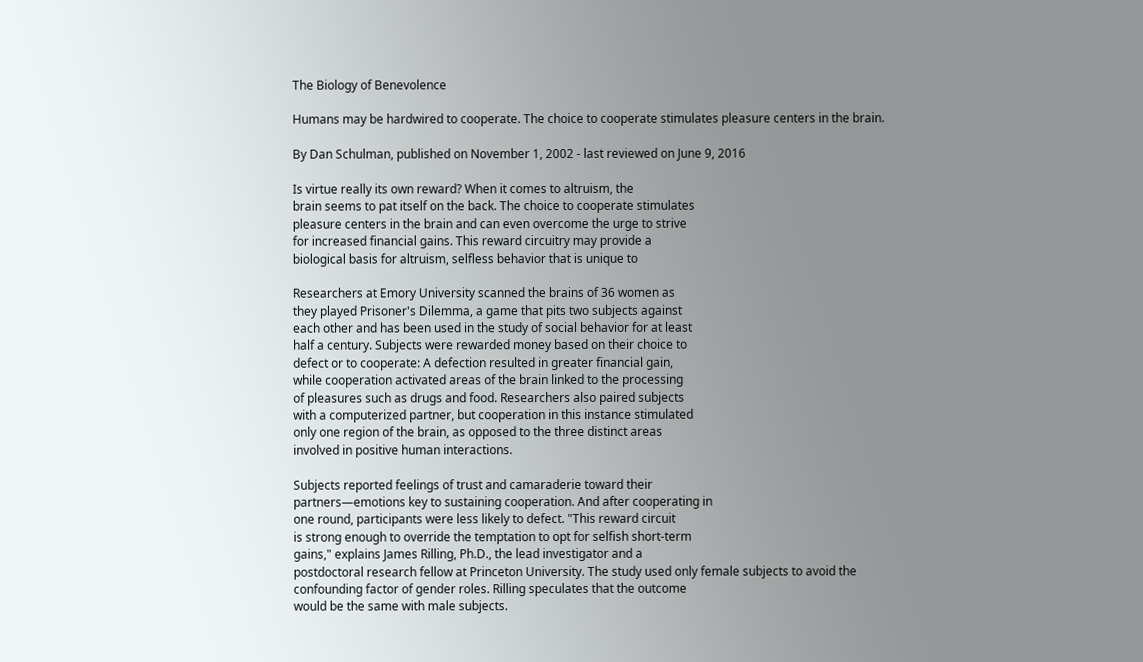The Biology of Benevolence

Humans may be hardwired to cooperate. The choice to cooperate stimulates pleasure centers in the brain.

By Dan Schulman, published on November 1, 2002 - last reviewed on June 9, 2016

Is virtue really its own reward? When it comes to altruism, the
brain seems to pat itself on the back. The choice to cooperate stimulates
pleasure centers in the brain and can even overcome the urge to strive
for increased financial gains. This reward circuitry may provide a
biological basis for altruism, selfless behavior that is unique to

Researchers at Emory University scanned the brains of 36 women as
they played Prisoner's Dilemma, a game that pits two subjects against
each other and has been used in the study of social behavior for at least
half a century. Subjects were rewarded money based on their choice to
defect or to cooperate: A defection resulted in greater financial gain,
while cooperation activated areas of the brain linked to the processing
of pleasures such as drugs and food. Researchers also paired subjects
with a computerized partner, but cooperation in this instance stimulated
only one region of the brain, as opposed to the three distinct areas
involved in positive human interactions.

Subjects reported feelings of trust and camaraderie toward their
partners—emotions key to sustaining cooperation. And after cooperating in
one round, participants were less likely to defect. "This reward circuit
is strong enough to override the temptation to opt for selfish short-term
gains," explains James Rilling, Ph.D., the lead investigator and a
postdoctoral research fellow at Princeton University. The study used only female subjects to avoid the
confounding factor of gender roles. Rilling speculates that the outcome
would be the same with male subjects.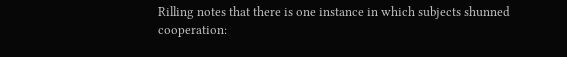Rilling notes that there is one instance in which subjects shunned
cooperation: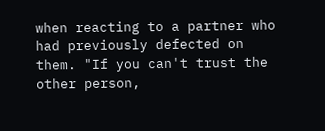when reacting to a partner who had previously defected on
them. "If you can't trust the other person,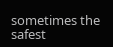sometimes the safest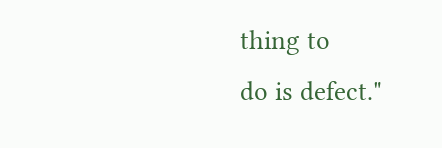thing to
do is defect."